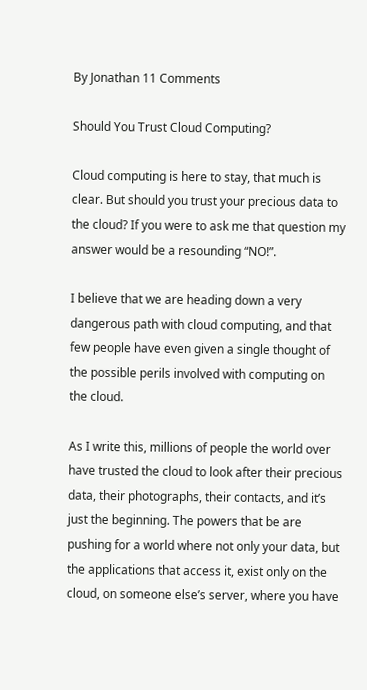By Jonathan 11 Comments

Should You Trust Cloud Computing?

Cloud computing is here to stay, that much is clear. But should you trust your precious data to the cloud? If you were to ask me that question my answer would be a resounding “NO!”.

I believe that we are heading down a very dangerous path with cloud computing, and that few people have even given a single thought of the possible perils involved with computing on the cloud.

As I write this, millions of people the world over have trusted the cloud to look after their precious data, their photographs, their contacts, and it’s just the beginning. The powers that be are pushing for a world where not only your data, but the applications that access it, exist only on the cloud, on someone else’s server, where you have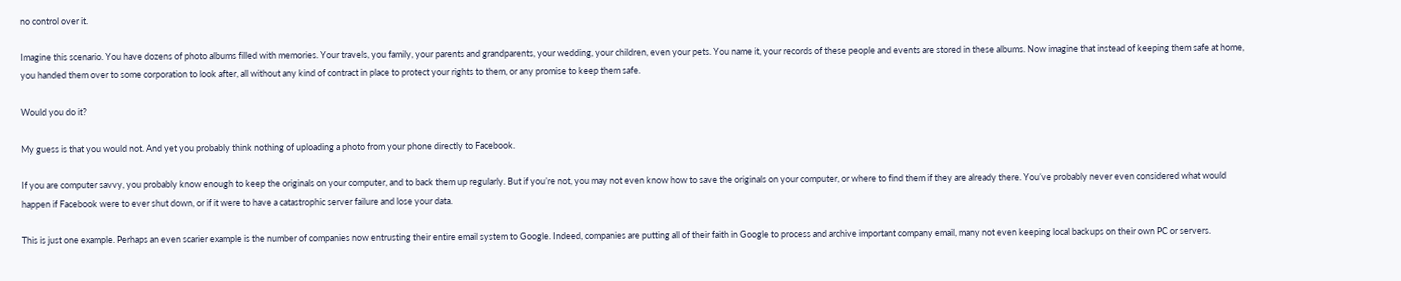no control over it.

Imagine this scenario. You have dozens of photo albums filled with memories. Your travels, you family, your parents and grandparents, your wedding, your children, even your pets. You name it, your records of these people and events are stored in these albums. Now imagine that instead of keeping them safe at home, you handed them over to some corporation to look after, all without any kind of contract in place to protect your rights to them, or any promise to keep them safe.

Would you do it?

My guess is that you would not. And yet you probably think nothing of uploading a photo from your phone directly to Facebook.

If you are computer savvy, you probably know enough to keep the originals on your computer, and to back them up regularly. But if you’re not, you may not even know how to save the originals on your computer, or where to find them if they are already there. You’ve probably never even considered what would happen if Facebook were to ever shut down, or if it were to have a catastrophic server failure and lose your data.

This is just one example. Perhaps an even scarier example is the number of companies now entrusting their entire email system to Google. Indeed, companies are putting all of their faith in Google to process and archive important company email, many not even keeping local backups on their own PC or servers.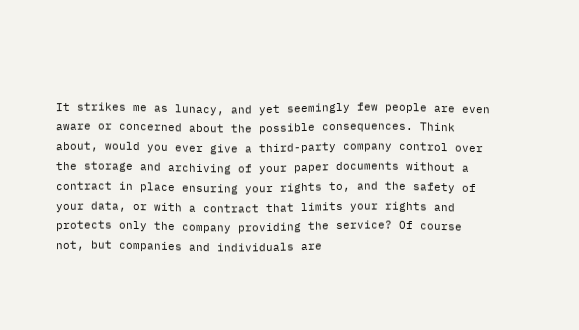It strikes me as lunacy, and yet seemingly few people are even aware or concerned about the possible consequences. Think about, would you ever give a third-party company control over the storage and archiving of your paper documents without a contract in place ensuring your rights to, and the safety of your data, or with a contract that limits your rights and protects only the company providing the service? Of course not, but companies and individuals are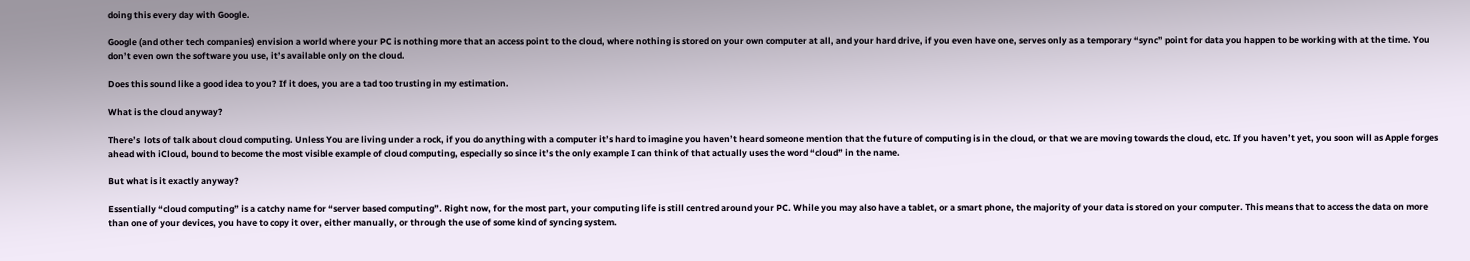doing this every day with Google.

Google (and other tech companies) envision a world where your PC is nothing more that an access point to the cloud, where nothing is stored on your own computer at all, and your hard drive, if you even have one, serves only as a temporary “sync” point for data you happen to be working with at the time. You don’t even own the software you use, it’s available only on the cloud.

Does this sound like a good idea to you? If it does, you are a tad too trusting in my estimation.

What is the cloud anyway?

There’s  lots of talk about cloud computing. Unless You are living under a rock, if you do anything with a computer it’s hard to imagine you haven’t heard someone mention that the future of computing is in the cloud, or that we are moving towards the cloud, etc. If you haven’t yet, you soon will as Apple forges ahead with iCloud, bound to become the most visible example of cloud computing, especially so since it’s the only example I can think of that actually uses the word “cloud” in the name.

But what is it exactly anyway?

Essentially “cloud computing” is a catchy name for “server based computing”. Right now, for the most part, your computing life is still centred around your PC. While you may also have a tablet, or a smart phone, the majority of your data is stored on your computer. This means that to access the data on more than one of your devices, you have to copy it over, either manually, or through the use of some kind of syncing system.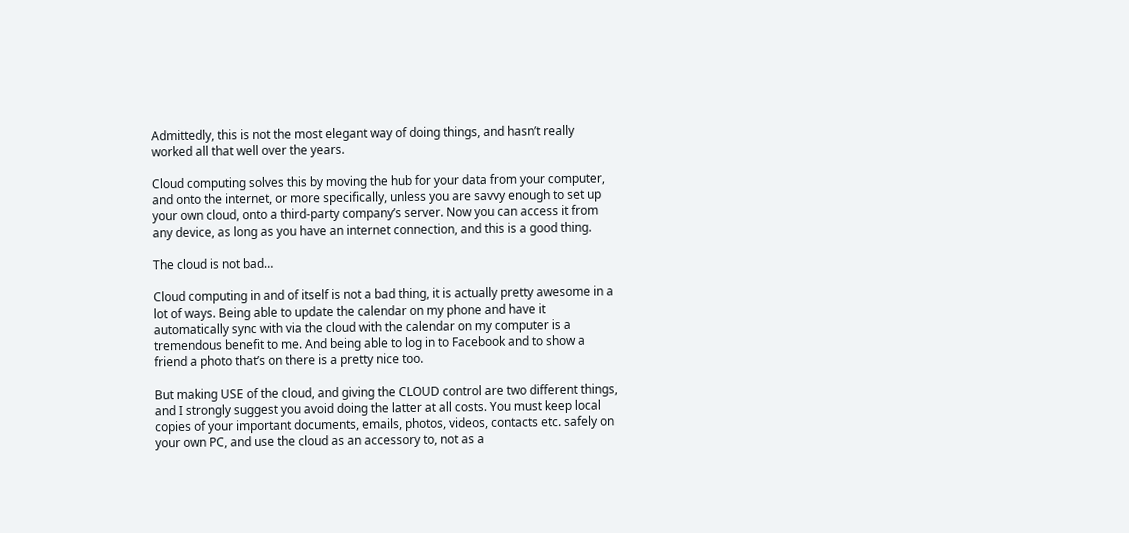Admittedly, this is not the most elegant way of doing things, and hasn’t really worked all that well over the years.

Cloud computing solves this by moving the hub for your data from your computer, and onto the internet, or more specifically, unless you are savvy enough to set up your own cloud, onto a third-party company’s server. Now you can access it from any device, as long as you have an internet connection, and this is a good thing.

The cloud is not bad…

Cloud computing in and of itself is not a bad thing, it is actually pretty awesome in a lot of ways. Being able to update the calendar on my phone and have it automatically sync with via the cloud with the calendar on my computer is a tremendous benefit to me. And being able to log in to Facebook and to show a friend a photo that’s on there is a pretty nice too.

But making USE of the cloud, and giving the CLOUD control are two different things, and I strongly suggest you avoid doing the latter at all costs. You must keep local copies of your important documents, emails, photos, videos, contacts etc. safely on your own PC, and use the cloud as an accessory to, not as a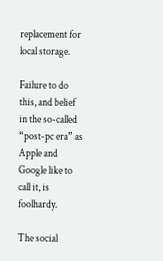replacement for local storage.

Failure to do this, and belief in the so-called “post-pc era” as Apple and Google like to call it, is foolhardy.

The social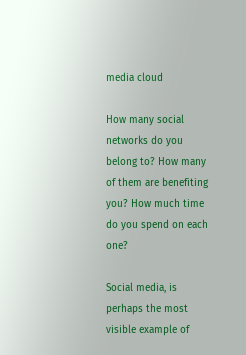media cloud

How many social networks do you belong to? How many of them are benefiting you? How much time do you spend on each one?

Social media, is perhaps the most visible example of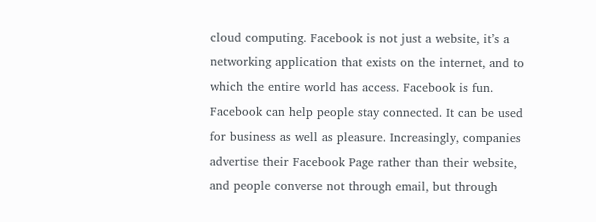cloud computing. Facebook is not just a website, it’s a networking application that exists on the internet, and to which the entire world has access. Facebook is fun. Facebook can help people stay connected. It can be used for business as well as pleasure. Increasingly, companies advertise their Facebook Page rather than their website, and people converse not through email, but through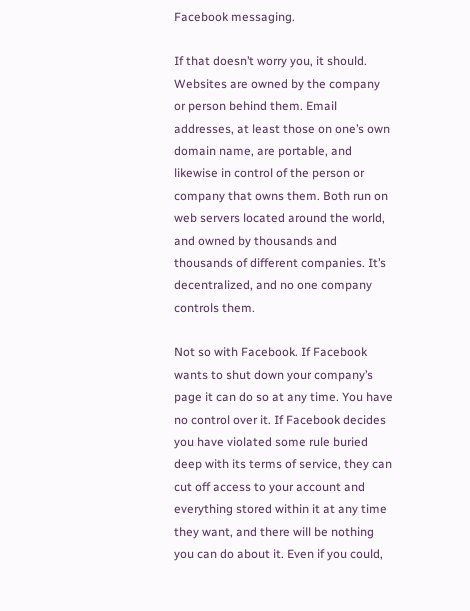Facebook messaging.

If that doesn’t worry you, it should. Websites are owned by the company or person behind them. Email addresses, at least those on one’s own domain name, are portable, and likewise in control of the person or company that owns them. Both run on web servers located around the world, and owned by thousands and thousands of different companies. It’s decentralized, and no one company controls them.

Not so with Facebook. If Facebook wants to shut down your company’s page it can do so at any time. You have no control over it. If Facebook decides you have violated some rule buried deep with its terms of service, they can cut off access to your account and everything stored within it at any time they want, and there will be nothing you can do about it. Even if you could,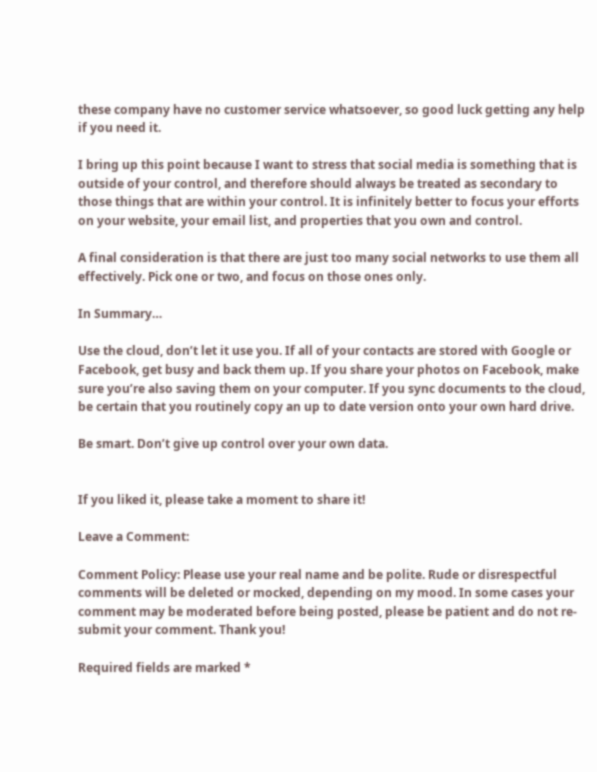these company have no customer service whatsoever, so good luck getting any help if you need it.

I bring up this point because I want to stress that social media is something that is outside of your control, and therefore should always be treated as secondary to those things that are within your control. It is infinitely better to focus your efforts on your website, your email list, and properties that you own and control.

A final consideration is that there are just too many social networks to use them all effectively. Pick one or two, and focus on those ones only.

In Summary…

Use the cloud, don’t let it use you. If all of your contacts are stored with Google or Facebook, get busy and back them up. If you share your photos on Facebook, make sure you’re also saving them on your computer. If you sync documents to the cloud, be certain that you routinely copy an up to date version onto your own hard drive.

Be smart. Don’t give up control over your own data.


If you liked it, please take a moment to share it!

Leave a Comment:

Comment Policy: Please use your real name and be polite. Rude or disrespectful comments will be deleted or mocked, depending on my mood. In some cases your comment may be moderated before being posted, please be patient and do not re-submit your comment. Thank you!

Required fields are marked *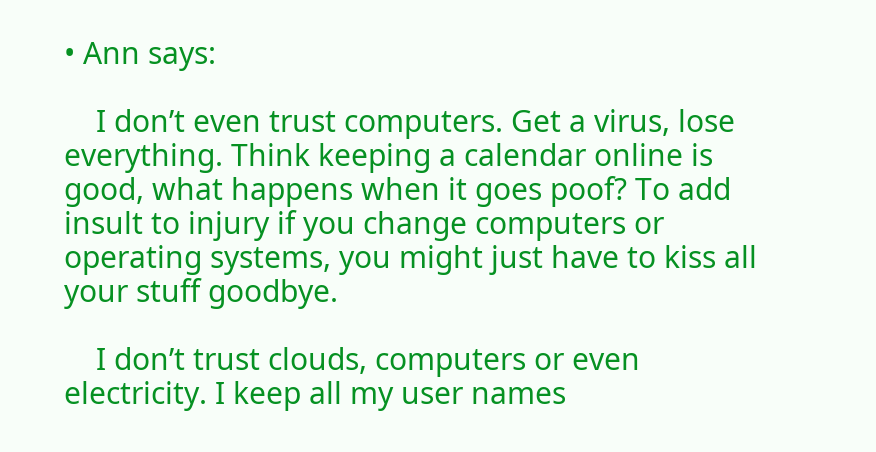• Ann says:

    I don’t even trust computers. Get a virus, lose everything. Think keeping a calendar online is good, what happens when it goes poof? To add insult to injury if you change computers or operating systems, you might just have to kiss all your stuff goodbye.

    I don’t trust clouds, computers or even electricity. I keep all my user names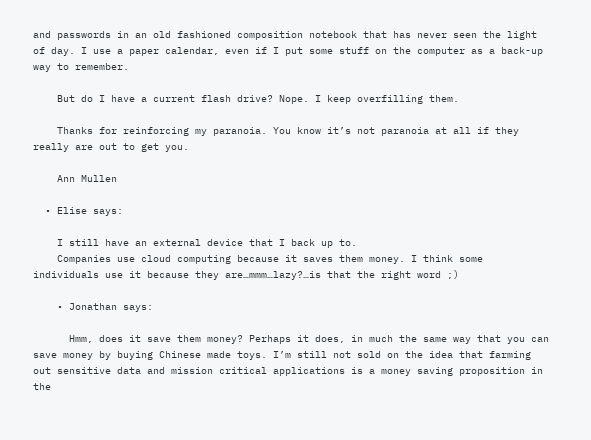and passwords in an old fashioned composition notebook that has never seen the light of day. I use a paper calendar, even if I put some stuff on the computer as a back-up way to remember.

    But do I have a current flash drive? Nope. I keep overfilling them.

    Thanks for reinforcing my paranoia. You know it’s not paranoia at all if they really are out to get you.

    Ann Mullen

  • Elise says:

    I still have an external device that I back up to.
    Companies use cloud computing because it saves them money. I think some individuals use it because they are…mmm…lazy?…is that the right word ;)

    • Jonathan says:

      Hmm, does it save them money? Perhaps it does, in much the same way that you can save money by buying Chinese made toys. I’m still not sold on the idea that farming out sensitive data and mission critical applications is a money saving proposition in the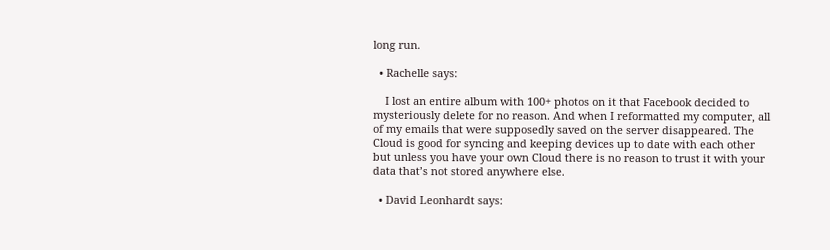long run.

  • Rachelle says:

    I lost an entire album with 100+ photos on it that Facebook decided to mysteriously delete for no reason. And when I reformatted my computer, all of my emails that were supposedly saved on the server disappeared. The Cloud is good for syncing and keeping devices up to date with each other but unless you have your own Cloud there is no reason to trust it with your data that’s not stored anywhere else.

  • David Leonhardt says: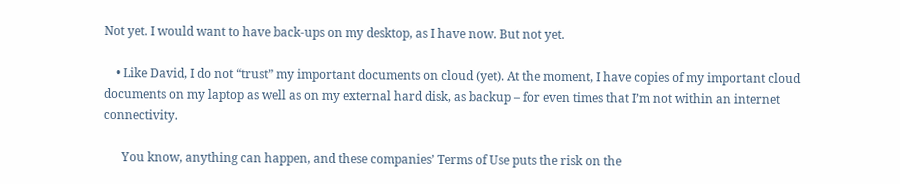Not yet. I would want to have back-ups on my desktop, as I have now. But not yet.

    • Like David, I do not “trust” my important documents on cloud (yet). At the moment, I have copies of my important cloud documents on my laptop as well as on my external hard disk, as backup – for even times that I’m not within an internet connectivity.

      You know, anything can happen, and these companies’ Terms of Use puts the risk on the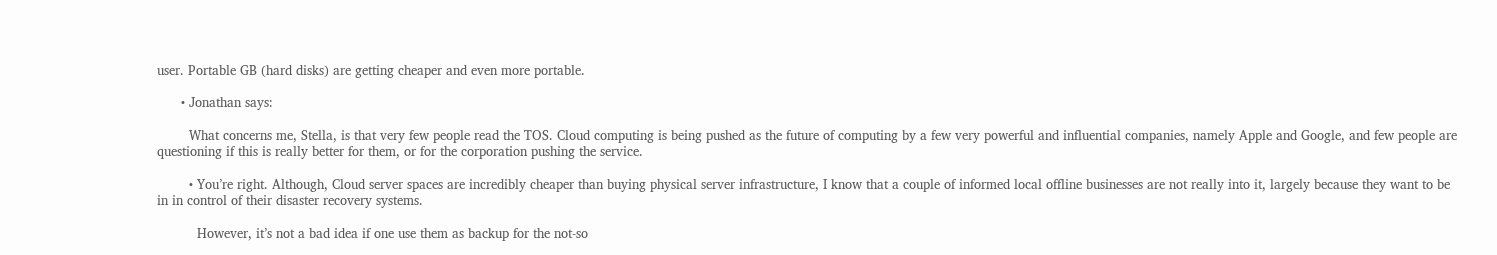user. Portable GB (hard disks) are getting cheaper and even more portable.

      • Jonathan says:

        What concerns me, Stella, is that very few people read the TOS. Cloud computing is being pushed as the future of computing by a few very powerful and influential companies, namely Apple and Google, and few people are questioning if this is really better for them, or for the corporation pushing the service.

        • You’re right. Although, Cloud server spaces are incredibly cheaper than buying physical server infrastructure, I know that a couple of informed local offline businesses are not really into it, largely because they want to be in in control of their disaster recovery systems.

          However, it’s not a bad idea if one use them as backup for the not-so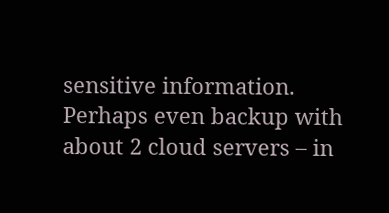sensitive information. Perhaps even backup with about 2 cloud servers – in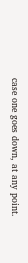case one goes down, at any point.